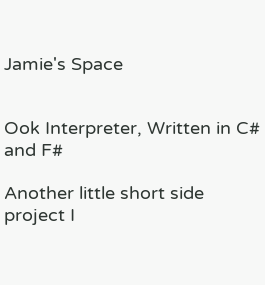Jamie's Space


Ook Interpreter, Written in C# and F#

Another little short side project I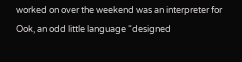worked on over the weekend was an interpreter for Ook, an odd little language “designed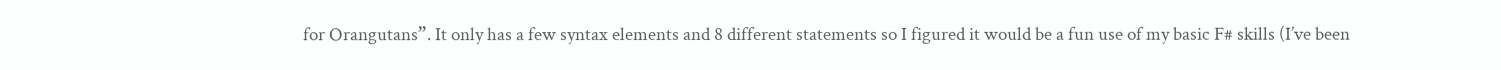for Orangutans”. It only has a few syntax elements and 8 different statements so I figured it would be a fun use of my basic F# skills (I’ve been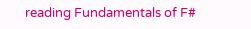reading Fundamentals of F#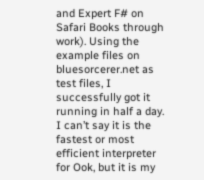and Expert F# on Safari Books through work). Using the example files on bluesorcerer.net as test files, I successfully got it running in half a day. I can’t say it is the fastest or most efficient interpreter for Ook, but it is my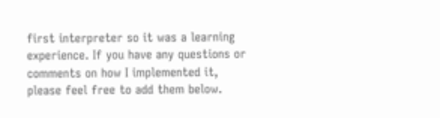first interpreter so it was a learning experience. If you have any questions or comments on how I implemented it, please feel free to add them below.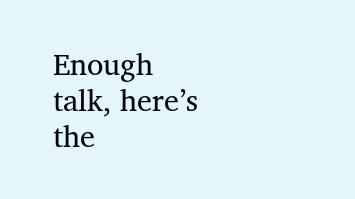Enough talk, here’s the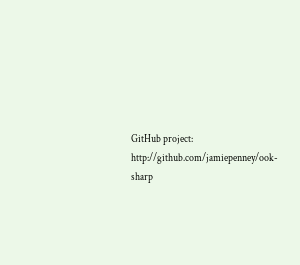GitHub project: http://github.com/jamiepenney/ook-sharp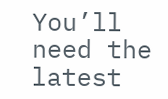You’ll need the latest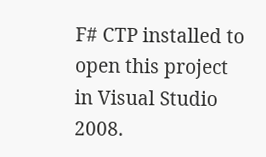F# CTP installed to open this project in Visual Studio 2008.